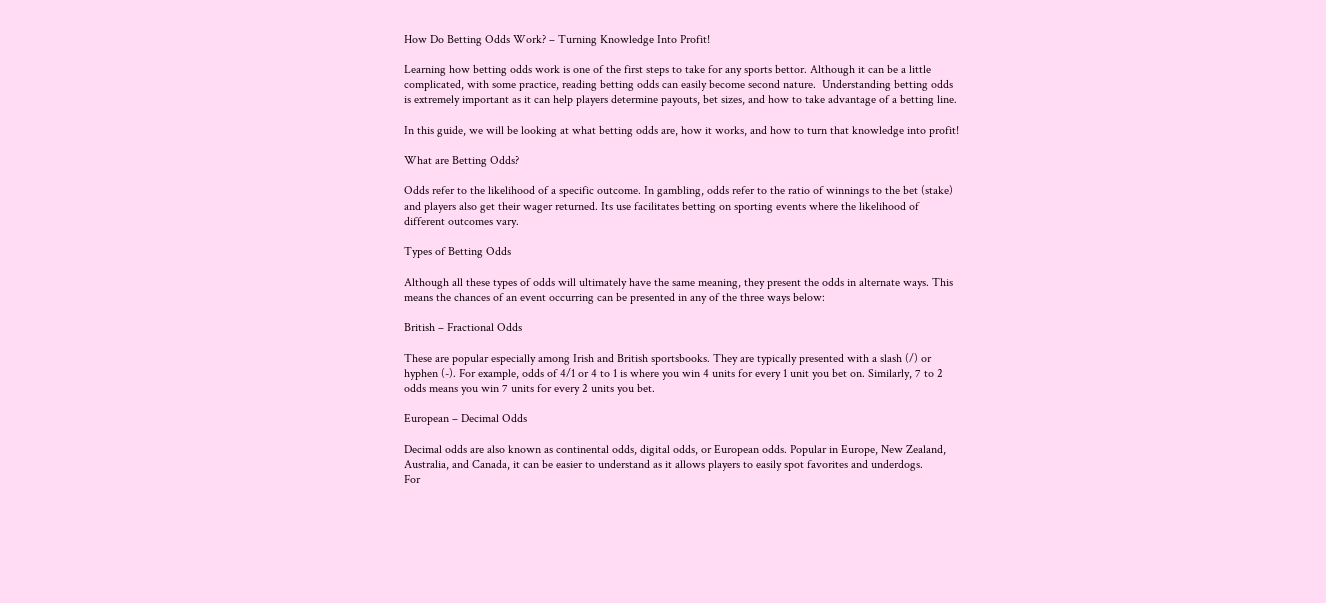How Do Betting Odds Work? – Turning Knowledge Into Profit!

Learning how betting odds work is one of the first steps to take for any sports bettor. Although it can be a little complicated, with some practice, reading betting odds can easily become second nature.  Understanding betting odds is extremely important as it can help players determine payouts, bet sizes, and how to take advantage of a betting line.

In this guide, we will be looking at what betting odds are, how it works, and how to turn that knowledge into profit!

What are Betting Odds?

Odds refer to the likelihood of a specific outcome. In gambling, odds refer to the ratio of winnings to the bet (stake) and players also get their wager returned. Its use facilitates betting on sporting events where the likelihood of different outcomes vary.

Types of Betting Odds

Although all these types of odds will ultimately have the same meaning, they present the odds in alternate ways. This means the chances of an event occurring can be presented in any of the three ways below:

British – Fractional Odds

These are popular especially among Irish and British sportsbooks. They are typically presented with a slash (/) or hyphen (-). For example, odds of 4/1 or 4 to 1 is where you win 4 units for every 1 unit you bet on. Similarly, 7 to 2 odds means you win 7 units for every 2 units you bet.

European – Decimal Odds

Decimal odds are also known as continental odds, digital odds, or European odds. Popular in Europe, New Zealand, Australia, and Canada, it can be easier to understand as it allows players to easily spot favorites and underdogs.
For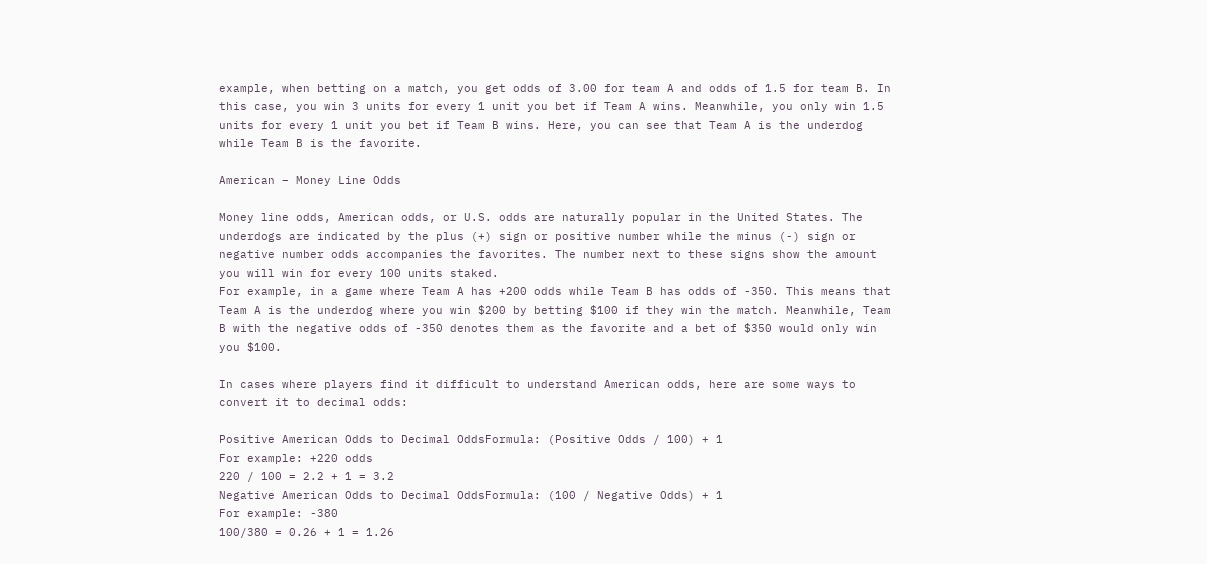example, when betting on a match, you get odds of 3.00 for team A and odds of 1.5 for team B. In this case, you win 3 units for every 1 unit you bet if Team A wins. Meanwhile, you only win 1.5 units for every 1 unit you bet if Team B wins. Here, you can see that Team A is the underdog while Team B is the favorite.

American – Money Line Odds

Money line odds, American odds, or U.S. odds are naturally popular in the United States. The underdogs are indicated by the plus (+) sign or positive number while the minus (-) sign or negative number odds accompanies the favorites. The number next to these signs show the amount you will win for every 100 units staked.
For example, in a game where Team A has +200 odds while Team B has odds of -350. This means that Team A is the underdog where you win $200 by betting $100 if they win the match. Meanwhile, Team B with the negative odds of -350 denotes them as the favorite and a bet of $350 would only win you $100.

In cases where players find it difficult to understand American odds, here are some ways to convert it to decimal odds:

Positive American Odds to Decimal OddsFormula: (Positive Odds / 100) + 1
For example: +220 odds
220 / 100 = 2.2 + 1 = 3.2
Negative American Odds to Decimal OddsFormula: (100 / Negative Odds) + 1
For example: -380
100/380 = 0.26 + 1 = 1.26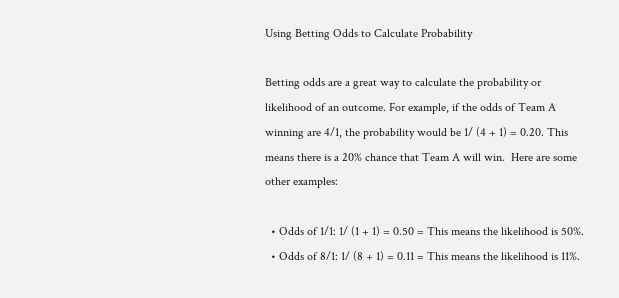Using Betting Odds to Calculate Probability

Betting odds are a great way to calculate the probability or likelihood of an outcome. For example, if the odds of Team A winning are 4/1, the probability would be 1/ (4 + 1) = 0.20. This means there is a 20% chance that Team A will win.  Here are some other examples:

  • Odds of 1/1: 1/ (1 + 1) = 0.50 = This means the likelihood is 50%.
  • Odds of 8/1: 1/ (8 + 1) = 0.11 = This means the likelihood is 11%.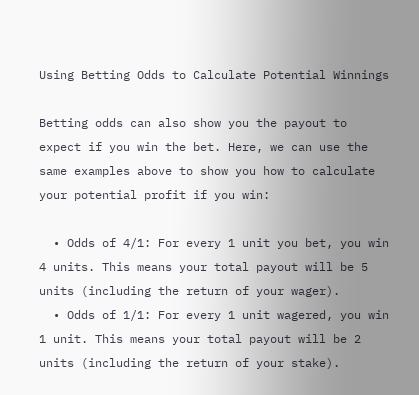Using Betting Odds to Calculate Potential Winnings

Betting odds can also show you the payout to expect if you win the bet. Here, we can use the same examples above to show you how to calculate your potential profit if you win:

  • Odds of 4/1: For every 1 unit you bet, you win 4 units. This means your total payout will be 5 units (including the return of your wager).
  • Odds of 1/1: For every 1 unit wagered, you win 1 unit. This means your total payout will be 2 units (including the return of your stake).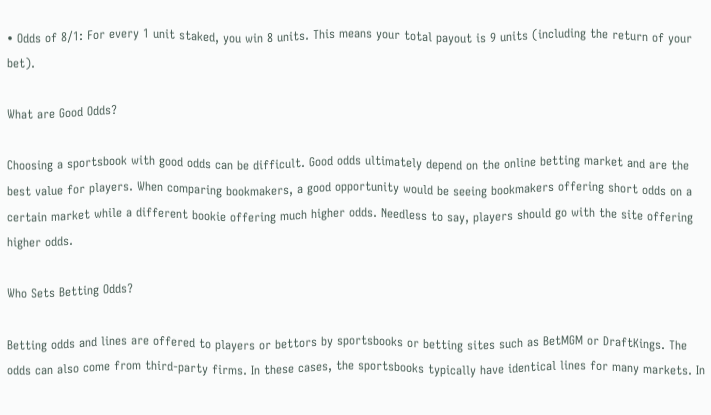• Odds of 8/1: For every 1 unit staked, you win 8 units. This means your total payout is 9 units (including the return of your bet).

What are Good Odds?

Choosing a sportsbook with good odds can be difficult. Good odds ultimately depend on the online betting market and are the best value for players. When comparing bookmakers, a good opportunity would be seeing bookmakers offering short odds on a certain market while a different bookie offering much higher odds. Needless to say, players should go with the site offering higher odds.

Who Sets Betting Odds?

Betting odds and lines are offered to players or bettors by sportsbooks or betting sites such as BetMGM or DraftKings. The odds can also come from third-party firms. In these cases, the sportsbooks typically have identical lines for many markets. In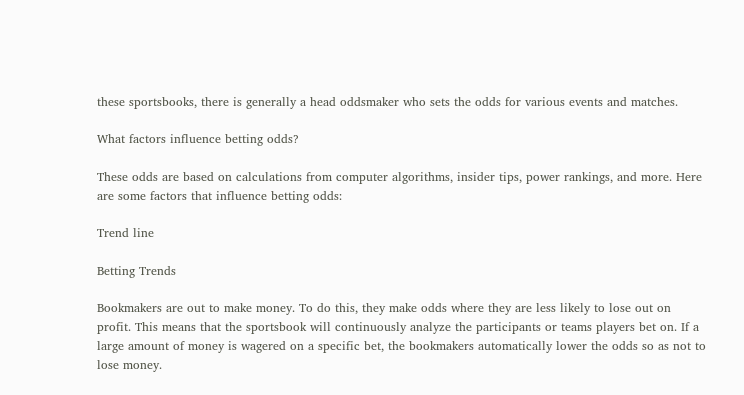these sportsbooks, there is generally a head oddsmaker who sets the odds for various events and matches.

What factors influence betting odds?

These odds are based on calculations from computer algorithms, insider tips, power rankings, and more. Here are some factors that influence betting odds:

Trend line

Betting Trends

Bookmakers are out to make money. To do this, they make odds where they are less likely to lose out on profit. This means that the sportsbook will continuously analyze the participants or teams players bet on. If a large amount of money is wagered on a specific bet, the bookmakers automatically lower the odds so as not to lose money.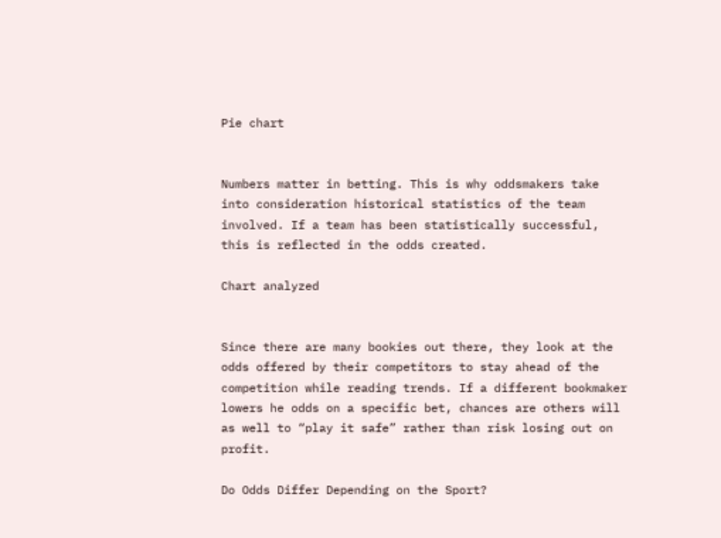Pie chart


Numbers matter in betting. This is why oddsmakers take into consideration historical statistics of the team involved. If a team has been statistically successful, this is reflected in the odds created.

Chart analyzed


Since there are many bookies out there, they look at the odds offered by their competitors to stay ahead of the competition while reading trends. If a different bookmaker lowers he odds on a specific bet, chances are others will as well to “play it safe” rather than risk losing out on profit.

Do Odds Differ Depending on the Sport?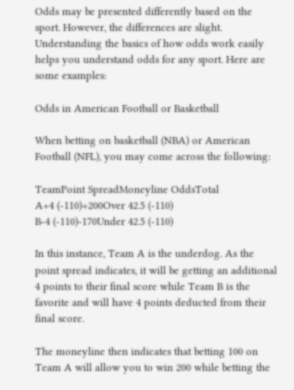Odds may be presented differently based on the sport. However, the differences are slight. Understanding the basics of how odds work easily helps you understand odds for any sport. Here are some examples:

Odds in American Football or Basketball

When betting on basketball (NBA) or American Football (NFL), you may come across the following:

TeamPoint SpreadMoneyline OddsTotal
A+4 (-110)+200Over 42.5 (-110)
B-4 (-110)-170Under 42.5 (-110)

In this instance, Team A is the underdog. As the point spread indicates, it will be getting an additional 4 points to their final score while Team B is the favorite and will have 4 points deducted from their final score.

The moneyline then indicates that betting 100 on Team A will allow you to win 200 while betting the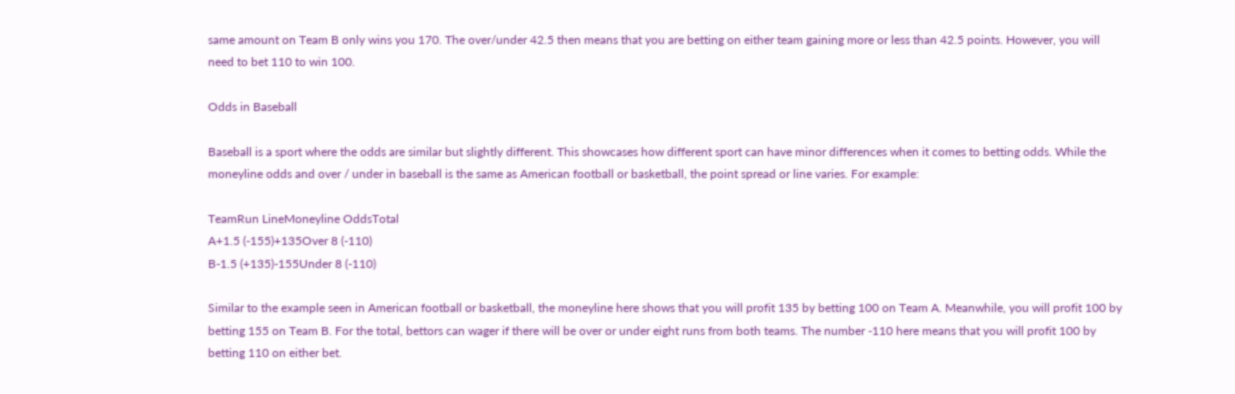same amount on Team B only wins you 170. The over/under 42.5 then means that you are betting on either team gaining more or less than 42.5 points. However, you will need to bet 110 to win 100.

Odds in Baseball

Baseball is a sport where the odds are similar but slightly different. This showcases how different sport can have minor differences when it comes to betting odds. While the moneyline odds and over / under in baseball is the same as American football or basketball, the point spread or line varies. For example:

TeamRun LineMoneyline OddsTotal
A+1.5 (-155)+135Over 8 (-110)
B-1.5 (+135)-155Under 8 (-110)

Similar to the example seen in American football or basketball, the moneyline here shows that you will profit 135 by betting 100 on Team A. Meanwhile, you will profit 100 by betting 155 on Team B. For the total, bettors can wager if there will be over or under eight runs from both teams. The number -110 here means that you will profit 100 by betting 110 on either bet.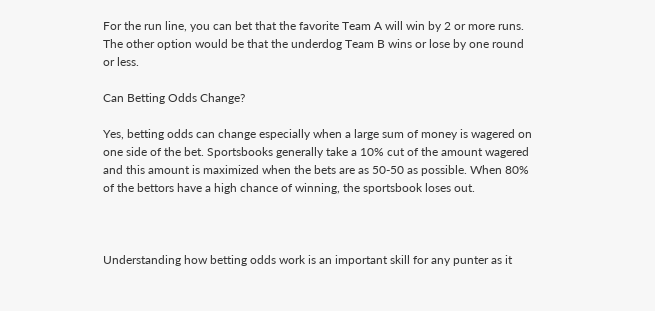For the run line, you can bet that the favorite Team A will win by 2 or more runs. The other option would be that the underdog Team B wins or lose by one round or less.

Can Betting Odds Change?

Yes, betting odds can change especially when a large sum of money is wagered on one side of the bet. Sportsbooks generally take a 10% cut of the amount wagered and this amount is maximized when the bets are as 50-50 as possible. When 80% of the bettors have a high chance of winning, the sportsbook loses out.



Understanding how betting odds work is an important skill for any punter as it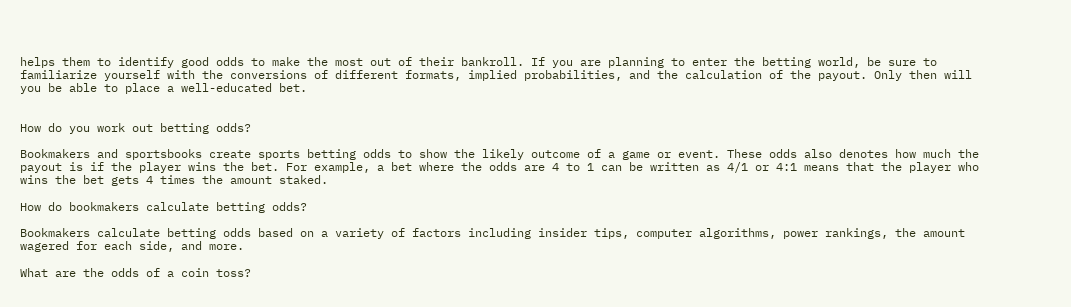helps them to identify good odds to make the most out of their bankroll. If you are planning to enter the betting world, be sure to familiarize yourself with the conversions of different formats, implied probabilities, and the calculation of the payout. Only then will you be able to place a well-educated bet.


How do you work out betting odds?

Bookmakers and sportsbooks create sports betting odds to show the likely outcome of a game or event. These odds also denotes how much the payout is if the player wins the bet. For example, a bet where the odds are 4 to 1 can be written as 4/1 or 4:1 means that the player who wins the bet gets 4 times the amount staked.

How do bookmakers calculate betting odds?

Bookmakers calculate betting odds based on a variety of factors including insider tips, computer algorithms, power rankings, the amount wagered for each side, and more.

What are the odds of a coin toss?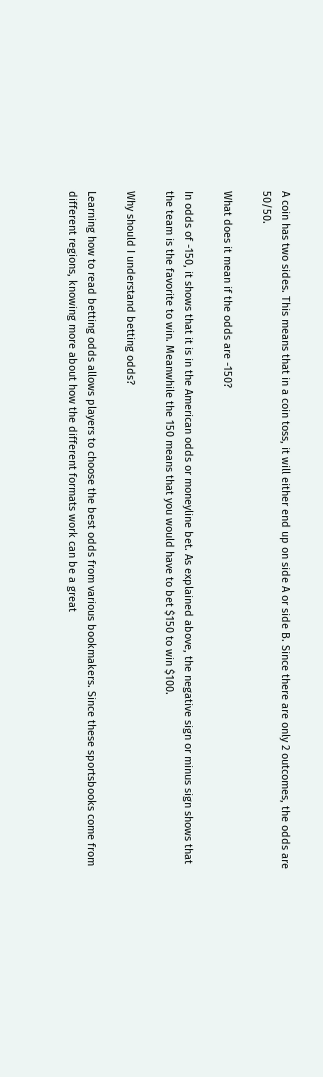A coin has two sides. This means that in a coin toss, it will either end up on side A or side B. Since there are only 2 outcomes, the odds are 50/50.

What does it mean if the odds are -150?

In odds of -150, it shows that it is in the American odds or moneyline bet. As explained above, the negative sign or minus sign shows that the team is the favorite to win. Meanwhile the 150 means that you would have to bet $150 to win $100.

Why should I understand betting odds?

Learning how to read betting odds allows players to choose the best odds from various bookmakers. Since these sportsbooks come from different regions, knowing more about how the different formats work can be a great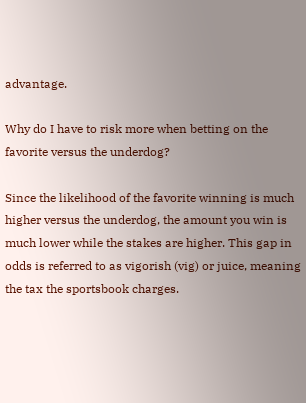advantage.

Why do I have to risk more when betting on the favorite versus the underdog?

Since the likelihood of the favorite winning is much higher versus the underdog, the amount you win is much lower while the stakes are higher. This gap in odds is referred to as vigorish (vig) or juice, meaning the tax the sportsbook charges.